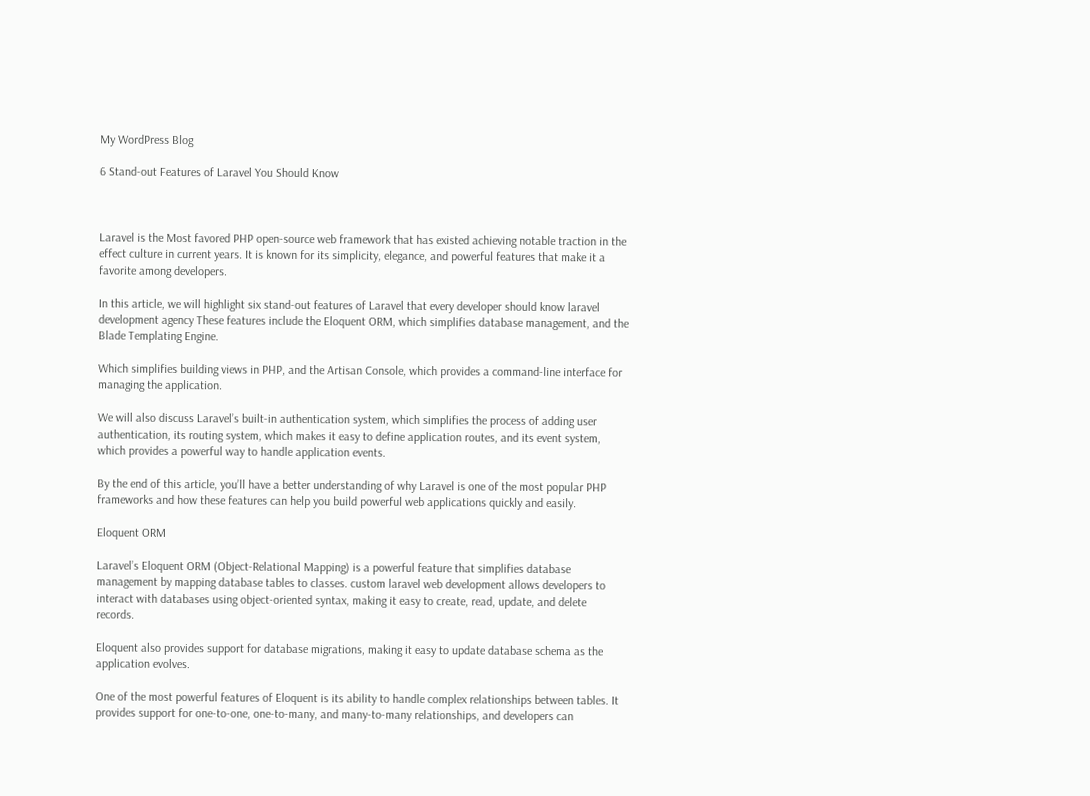My WordPress Blog

6 Stand-out Features of Laravel You Should Know



Laravel is the Most favored PHP open-source web framework that has existed achieving notable traction in the effect culture in current years. It is known for its simplicity, elegance, and powerful features that make it a favorite among developers.

In this article, we will highlight six stand-out features of Laravel that every developer should know laravel development agency These features include the Eloquent ORM, which simplifies database management, and the Blade Templating Engine.

Which simplifies building views in PHP, and the Artisan Console, which provides a command-line interface for managing the application.

We will also discuss Laravel’s built-in authentication system, which simplifies the process of adding user authentication, its routing system, which makes it easy to define application routes, and its event system, which provides a powerful way to handle application events.

By the end of this article, you’ll have a better understanding of why Laravel is one of the most popular PHP frameworks and how these features can help you build powerful web applications quickly and easily.

Eloquent ORM

Laravel’s Eloquent ORM (Object-Relational Mapping) is a powerful feature that simplifies database management by mapping database tables to classes. custom laravel web development allows developers to interact with databases using object-oriented syntax, making it easy to create, read, update, and delete records.

Eloquent also provides support for database migrations, making it easy to update database schema as the application evolves.

One of the most powerful features of Eloquent is its ability to handle complex relationships between tables. It provides support for one-to-one, one-to-many, and many-to-many relationships, and developers can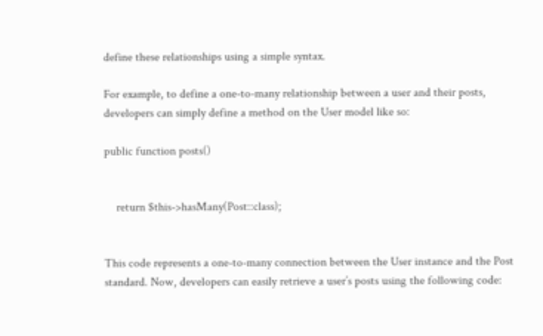define these relationships using a simple syntax.

For example, to define a one-to-many relationship between a user and their posts, developers can simply define a method on the User model like so:

public function posts()


    return $this->hasMany(Post::class);


This code represents a one-to-many connection between the User instance and the Post standard. Now, developers can easily retrieve a user’s posts using the following code: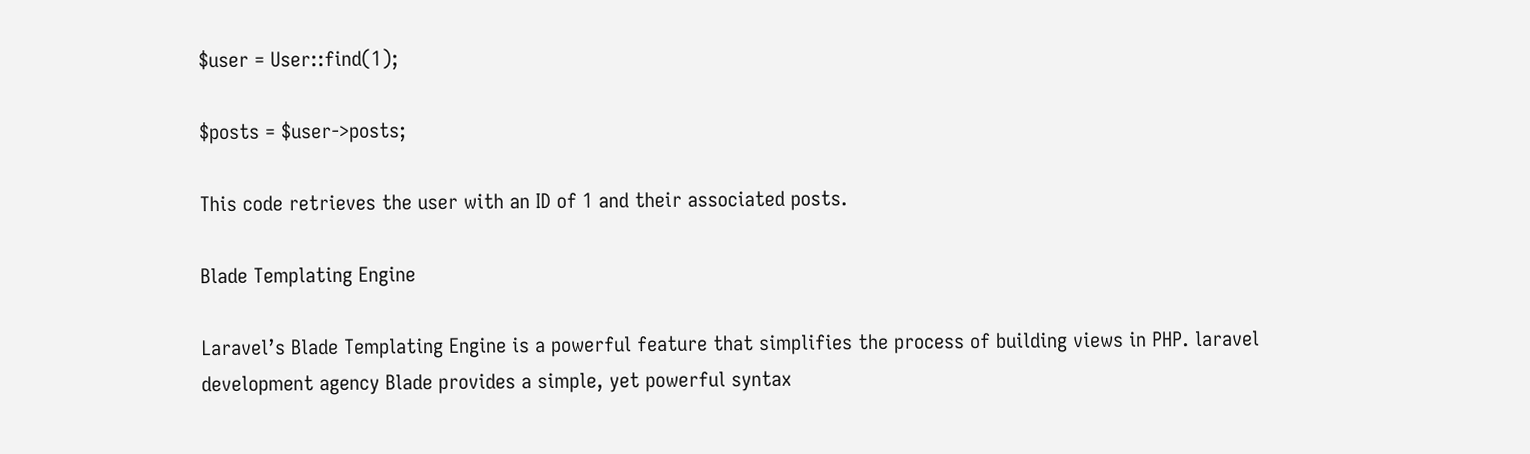$user = User::find(1);

$posts = $user->posts;

This code retrieves the user with an ID of 1 and their associated posts.

Blade Templating Engine

Laravel’s Blade Templating Engine is a powerful feature that simplifies the process of building views in PHP. laravel development agency Blade provides a simple, yet powerful syntax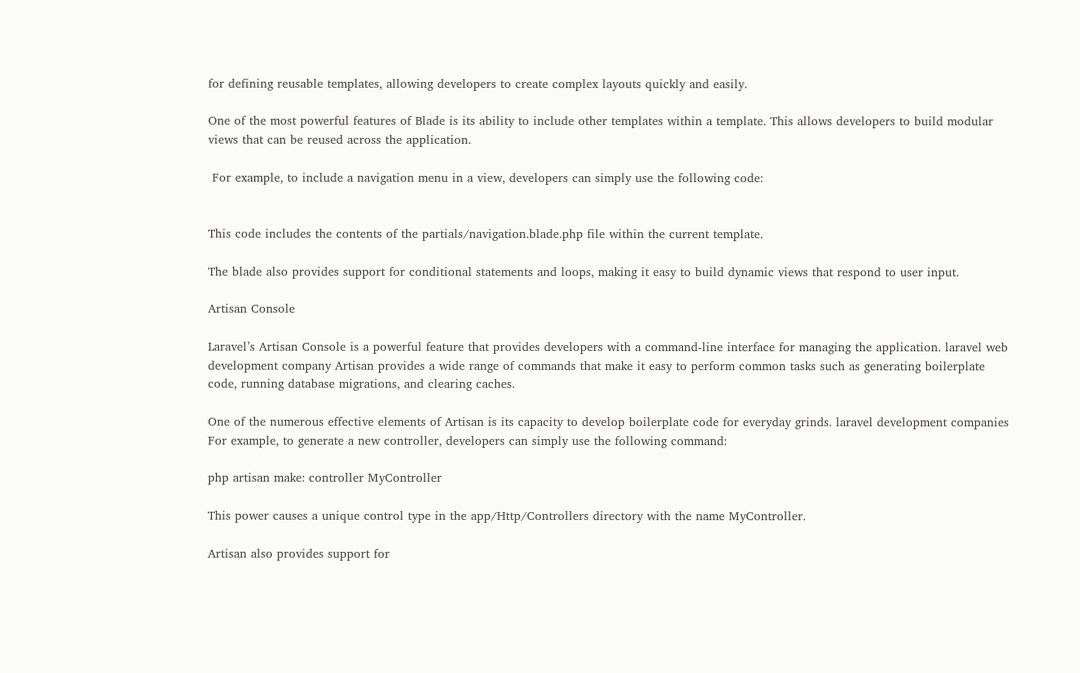for defining reusable templates, allowing developers to create complex layouts quickly and easily.

One of the most powerful features of Blade is its ability to include other templates within a template. This allows developers to build modular views that can be reused across the application.

 For example, to include a navigation menu in a view, developers can simply use the following code:


This code includes the contents of the partials/navigation.blade.php file within the current template.

The blade also provides support for conditional statements and loops, making it easy to build dynamic views that respond to user input.

Artisan Console

Laravel’s Artisan Console is a powerful feature that provides developers with a command-line interface for managing the application. laravel web development company Artisan provides a wide range of commands that make it easy to perform common tasks such as generating boilerplate code, running database migrations, and clearing caches.

One of the numerous effective elements of Artisan is its capacity to develop boilerplate code for everyday grinds. laravel development companies For example, to generate a new controller, developers can simply use the following command:

php artisan make: controller MyController

This power causes a unique control type in the app/Http/Controllers directory with the name MyController.

Artisan also provides support for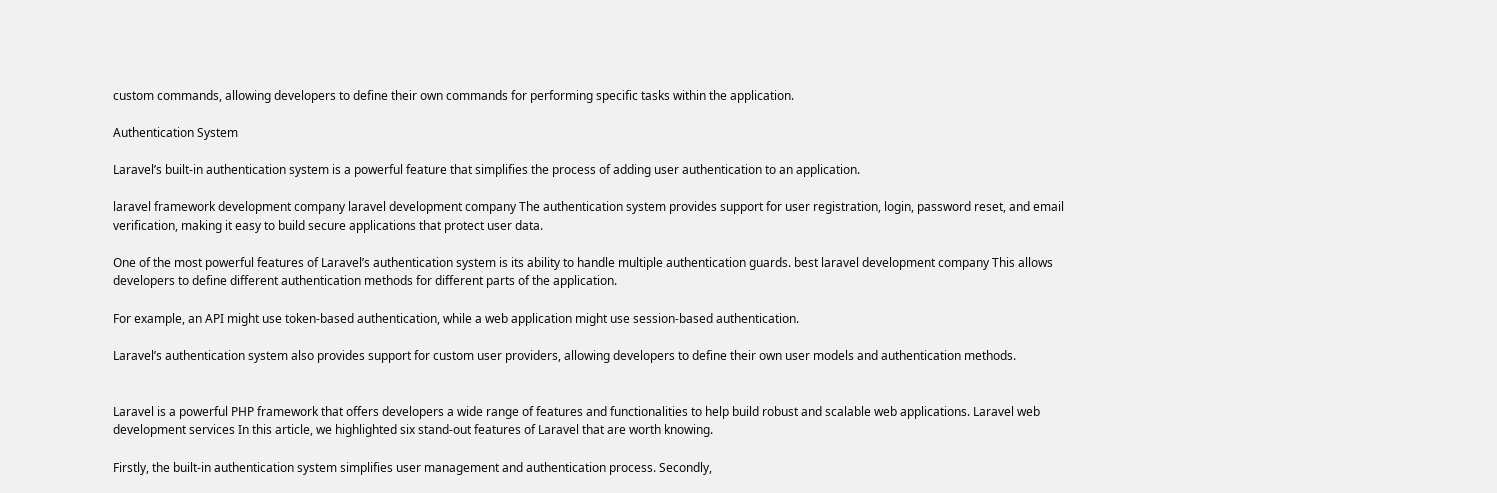custom commands, allowing developers to define their own commands for performing specific tasks within the application.

Authentication System

Laravel’s built-in authentication system is a powerful feature that simplifies the process of adding user authentication to an application.

laravel framework development company laravel development company The authentication system provides support for user registration, login, password reset, and email verification, making it easy to build secure applications that protect user data.

One of the most powerful features of Laravel’s authentication system is its ability to handle multiple authentication guards. best laravel development company This allows developers to define different authentication methods for different parts of the application.

For example, an API might use token-based authentication, while a web application might use session-based authentication.

Laravel’s authentication system also provides support for custom user providers, allowing developers to define their own user models and authentication methods.


Laravel is a powerful PHP framework that offers developers a wide range of features and functionalities to help build robust and scalable web applications. Laravel web development services In this article, we highlighted six stand-out features of Laravel that are worth knowing.

Firstly, the built-in authentication system simplifies user management and authentication process. Secondly,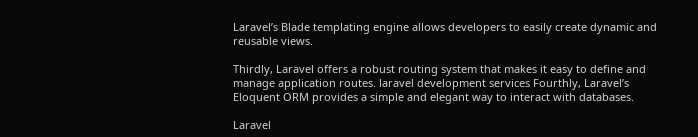Laravel’s Blade templating engine allows developers to easily create dynamic and reusable views.

Thirdly, Laravel offers a robust routing system that makes it easy to define and manage application routes. laravel development services Fourthly, Laravel’s Eloquent ORM provides a simple and elegant way to interact with databases.

Laravel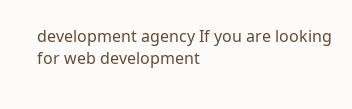development agency If you are looking for web development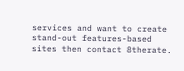services and want to create stand-out features-based sites then contact 8therate.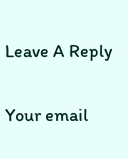Leave A Reply

Your email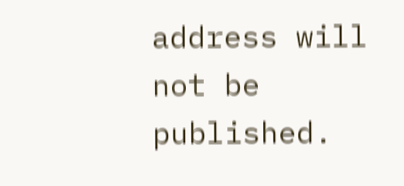address will not be published.